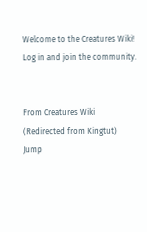Welcome to the Creatures Wiki! Log in and join the community.


From Creatures Wiki
(Redirected from Kingtut)
Jump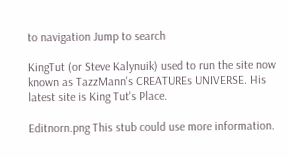to navigation Jump to search

KingTut (or Steve Kalynuik) used to run the site now known as TazzMann's CREATUREs UNIVERSE. His latest site is King Tut's Place.

Editnorn.png This stub could use more information.